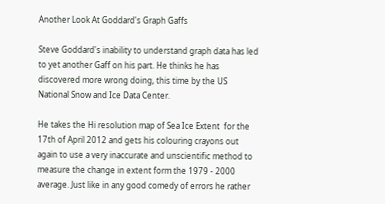Another Look At Goddard's Graph Gaffs

Steve Goddard's inability to understand graph data has led to yet another Gaff on his part. He thinks he has discovered more wrong doing, this time by the US National Snow and Ice Data Center.

He takes the Hi resolution map of Sea Ice Extent  for the 17th of April 2012 and gets his colouring crayons out again to use a very inaccurate and unscientific method to measure the change in extent form the 1979 - 2000 average. Just like in any good comedy of errors he rather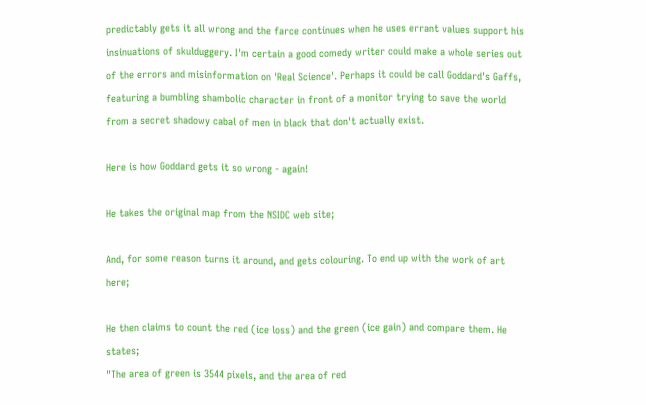predictably gets it all wrong and the farce continues when he uses errant values support his insinuations of skulduggery. I'm certain a good comedy writer could make a whole series out of the errors and misinformation on 'Real Science'. Perhaps it could be call Goddard's Gaffs, featuring a bumbling shambolic character in front of a monitor trying to save the world from a secret shadowy cabal of men in black that don't actually exist.

Here is how Goddard gets it so wrong - again!

He takes the original map from the NSIDC web site;

And, for some reason turns it around, and gets colouring. To end up with the work of art here;

He then claims to count the red (ice loss) and the green (ice gain) and compare them. He states;
"The area of green is 3544 pixels, and the area of red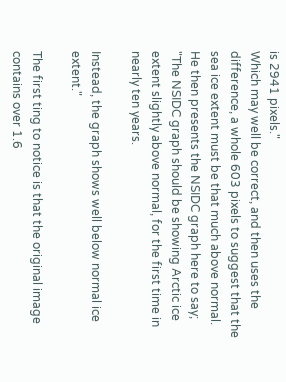is 2941 pixels."
Which may well be correct, and then uses the difference, a whole 603 pixels to suggest that the sea ice extent must be that much above normal. He then presents the NSIDC graph here to say;
"The NSIDC graph should be showing Arctic ice extent slightly above normal, for the first time in nearly ten years.

Instead, the graph shows well below normal ice extent."

The first ting to notice is that the original image contains over 1.6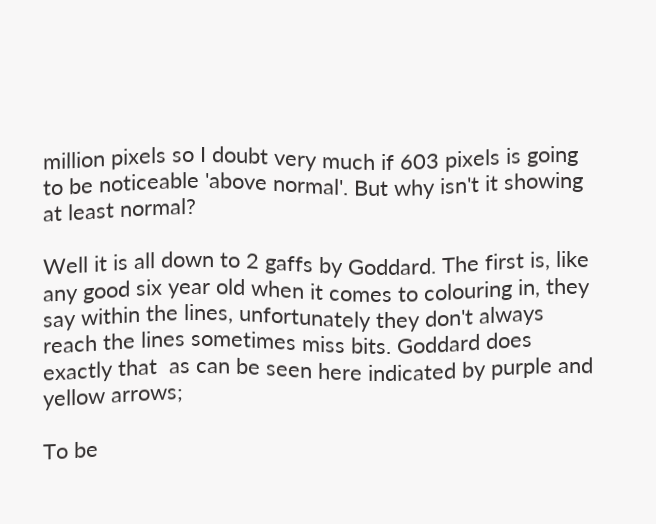million pixels so I doubt very much if 603 pixels is going to be noticeable 'above normal'. But why isn't it showing at least normal?

Well it is all down to 2 gaffs by Goddard. The first is, like any good six year old when it comes to colouring in, they say within the lines, unfortunately they don't always reach the lines sometimes miss bits. Goddard does exactly that  as can be seen here indicated by purple and yellow arrows;

To be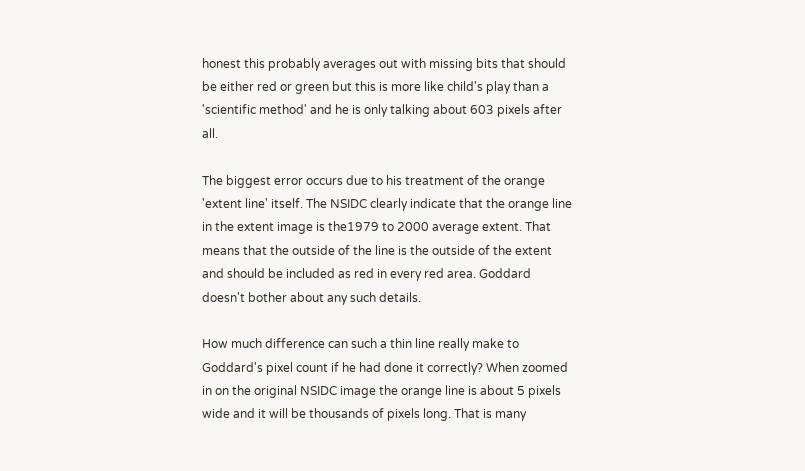honest this probably averages out with missing bits that should be either red or green but this is more like child's play than a 'scientific method' and he is only talking about 603 pixels after all.

The biggest error occurs due to his treatment of the orange 'extent line' itself. The NSIDC clearly indicate that the orange line in the extent image is the1979 to 2000 average extent. That means that the outside of the line is the outside of the extent and should be included as red in every red area. Goddard doesn't bother about any such details.

How much difference can such a thin line really make to Goddard's pixel count if he had done it correctly? When zoomed in on the original NSIDC image the orange line is about 5 pixels wide and it will be thousands of pixels long. That is many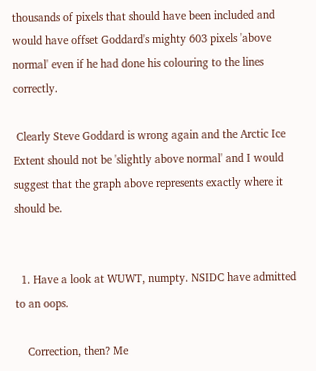thousands of pixels that should have been included and would have offset Goddard's mighty 603 pixels 'above normal' even if he had done his colouring to the lines correctly.

 Clearly Steve Goddard is wrong again and the Arctic Ice Extent should not be 'slightly above normal' and I would suggest that the graph above represents exactly where it should be.


  1. Have a look at WUWT, numpty. NSIDC have admitted to an oops.

    Correction, then? Me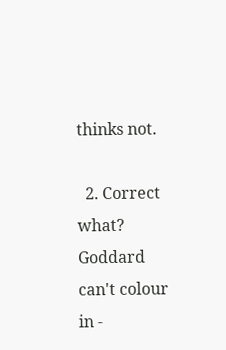thinks not.

  2. Correct what? Goddard can't colour in -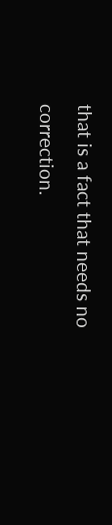that is a fact that needs no correction.